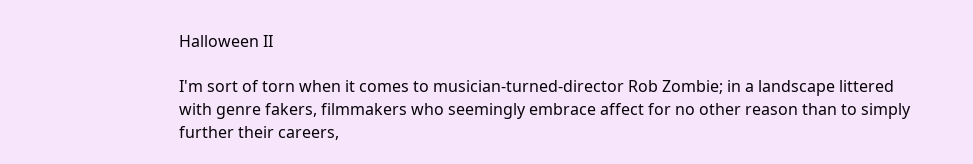Halloween II

I'm sort of torn when it comes to musician-turned-director Rob Zombie; in a landscape littered with genre fakers, filmmakers who seemingly embrace affect for no other reason than to simply further their careers,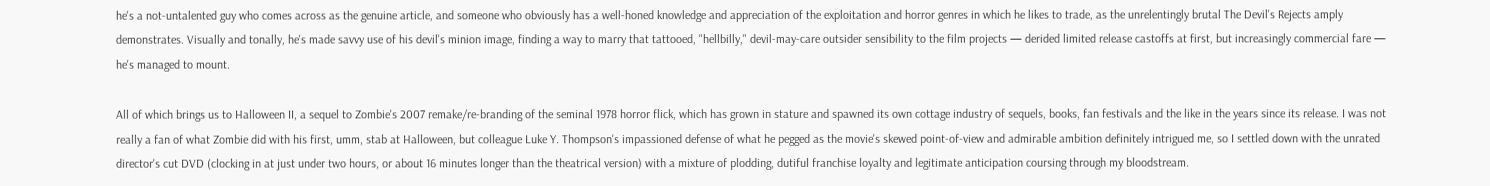he's a not-untalented guy who comes across as the genuine article, and someone who obviously has a well-honed knowledge and appreciation of the exploitation and horror genres in which he likes to trade, as the unrelentingly brutal The Devil's Rejects amply demonstrates. Visually and tonally, he's made savvy use of his devil's minion image, finding a way to marry that tattooed, "hellbilly," devil-may-care outsider sensibility to the film projects — derided limited release castoffs at first, but increasingly commercial fare — he's managed to mount.

All of which brings us to Halloween II, a sequel to Zombie's 2007 remake/re-branding of the seminal 1978 horror flick, which has grown in stature and spawned its own cottage industry of sequels, books, fan festivals and the like in the years since its release. I was not really a fan of what Zombie did with his first, umm, stab at Halloween, but colleague Luke Y. Thompson's impassioned defense of what he pegged as the movie's skewed point-of-view and admirable ambition definitely intrigued me, so I settled down with the unrated director's cut DVD (clocking in at just under two hours, or about 16 minutes longer than the theatrical version) with a mixture of plodding, dutiful franchise loyalty and legitimate anticipation coursing through my bloodstream.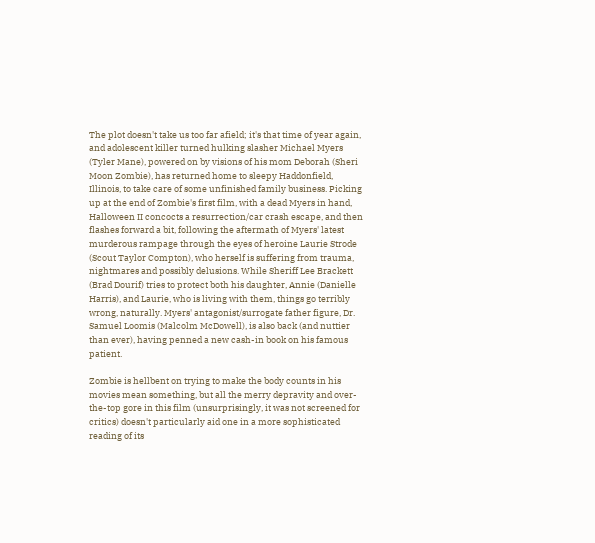The plot doesn't take us too far afield; it's that time of year again, and adolescent killer turned hulking slasher Michael Myers (Tyler Mane), powered on by visions of his mom Deborah (Sheri Moon Zombie), has returned home to sleepy Haddonfield, Illinois, to take care of some unfinished family business. Picking up at the end of Zombie's first film, with a dead Myers in hand, Halloween II concocts a resurrection/car crash escape, and then flashes forward a bit, following the aftermath of Myers' latest murderous rampage through the eyes of heroine Laurie Strode (Scout Taylor Compton), who herself is suffering from trauma, nightmares and possibly delusions. While Sheriff Lee Brackett (Brad Dourif) tries to protect both his daughter, Annie (Danielle Harris), and Laurie, who is living with them, things go terribly wrong, naturally. Myers' antagonist/surrogate father figure, Dr. Samuel Loomis (Malcolm McDowell), is also back (and nuttier than ever), having penned a new cash-in book on his famous patient.

Zombie is hellbent on trying to make the body counts in his movies mean something, but all the merry depravity and over-the-top gore in this film (unsurprisingly, it was not screened for critics) doesn't particularly aid one in a more sophisticated reading of its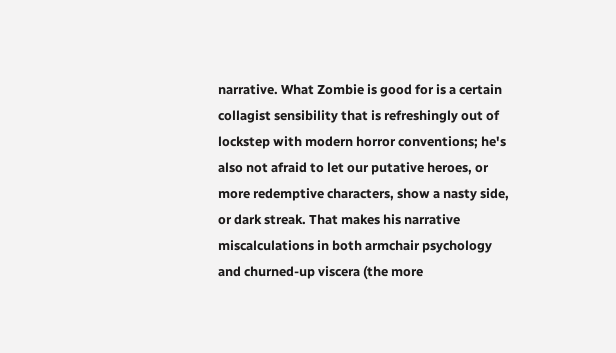narrative. What Zombie is good for is a certain collagist sensibility that is refreshingly out of lockstep with modern horror conventions; he's also not afraid to let our putative heroes, or more redemptive characters, show a nasty side, or dark streak. That makes his narrative miscalculations in both armchair psychology and churned-up viscera (the more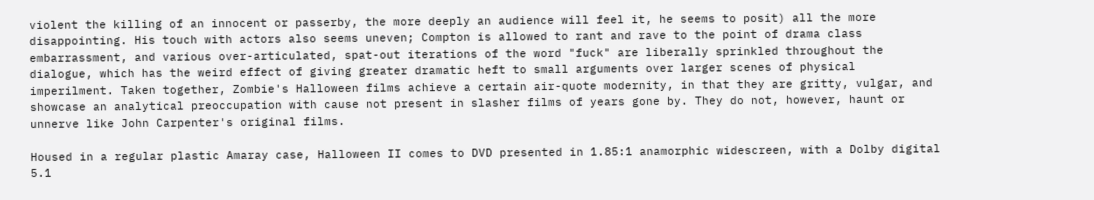violent the killing of an innocent or passerby, the more deeply an audience will feel it, he seems to posit) all the more disappointing. His touch with actors also seems uneven; Compton is allowed to rant and rave to the point of drama class embarrassment, and various over-articulated, spat-out iterations of the word "fuck" are liberally sprinkled throughout the dialogue, which has the weird effect of giving greater dramatic heft to small arguments over larger scenes of physical imperilment. Taken together, Zombie's Halloween films achieve a certain air-quote modernity, in that they are gritty, vulgar, and showcase an analytical preoccupation with cause not present in slasher films of years gone by. They do not, however, haunt or unnerve like John Carpenter's original films.

Housed in a regular plastic Amaray case, Halloween II comes to DVD presented in 1.85:1 anamorphic widescreen, with a Dolby digital 5.1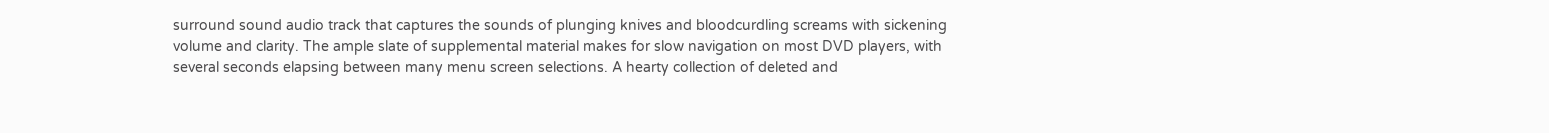surround sound audio track that captures the sounds of plunging knives and bloodcurdling screams with sickening volume and clarity. The ample slate of supplemental material makes for slow navigation on most DVD players, with several seconds elapsing between many menu screen selections. A hearty collection of deleted and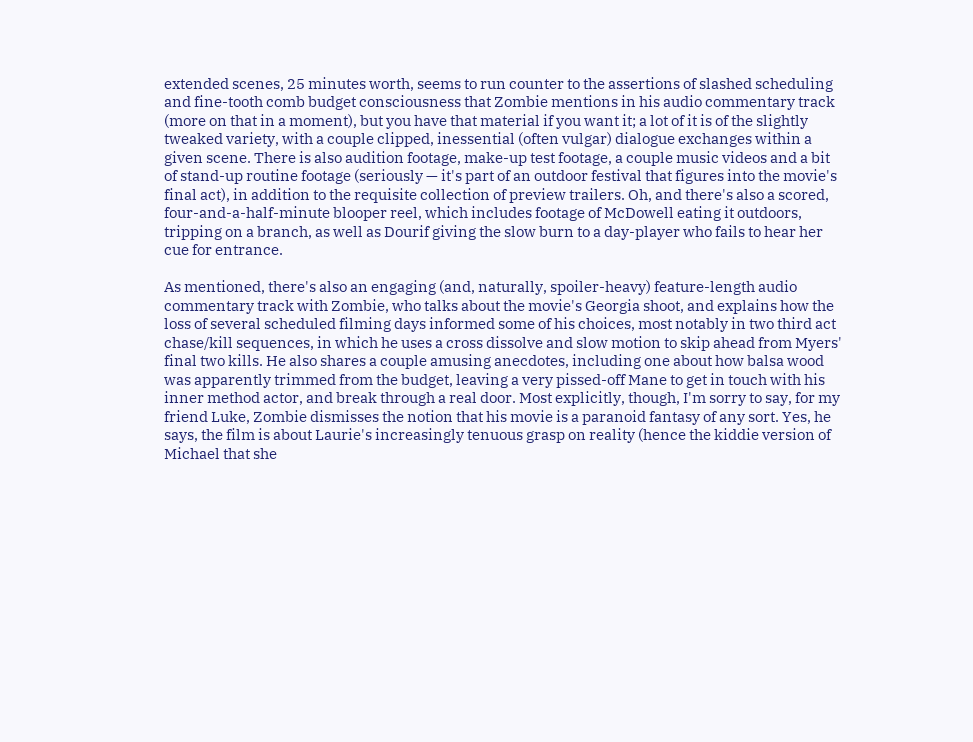extended scenes, 25 minutes worth, seems to run counter to the assertions of slashed scheduling and fine-tooth comb budget consciousness that Zombie mentions in his audio commentary track (more on that in a moment), but you have that material if you want it; a lot of it is of the slightly tweaked variety, with a couple clipped, inessential (often vulgar) dialogue exchanges within a given scene. There is also audition footage, make-up test footage, a couple music videos and a bit of stand-up routine footage (seriously — it's part of an outdoor festival that figures into the movie's final act), in addition to the requisite collection of preview trailers. Oh, and there's also a scored, four-and-a-half-minute blooper reel, which includes footage of McDowell eating it outdoors, tripping on a branch, as well as Dourif giving the slow burn to a day-player who fails to hear her cue for entrance.

As mentioned, there's also an engaging (and, naturally, spoiler-heavy) feature-length audio commentary track with Zombie, who talks about the movie's Georgia shoot, and explains how the loss of several scheduled filming days informed some of his choices, most notably in two third act chase/kill sequences, in which he uses a cross dissolve and slow motion to skip ahead from Myers' final two kills. He also shares a couple amusing anecdotes, including one about how balsa wood was apparently trimmed from the budget, leaving a very pissed-off Mane to get in touch with his inner method actor, and break through a real door. Most explicitly, though, I'm sorry to say, for my friend Luke, Zombie dismisses the notion that his movie is a paranoid fantasy of any sort. Yes, he says, the film is about Laurie's increasingly tenuous grasp on reality (hence the kiddie version of Michael that she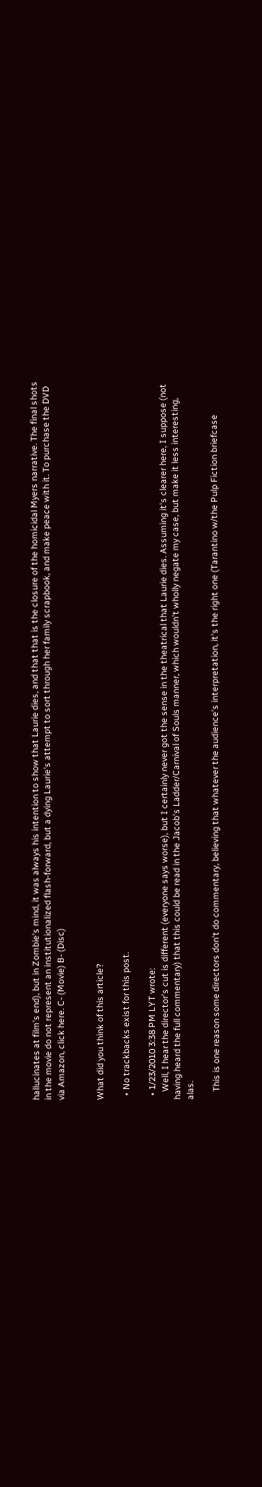hallucinates at film's end), but in Zombie's mind, it was always his intention to show that Laurie dies, and that that is the closure of the homicidal Myers narrative. The final shots in the movie do not represent an institutionalized flash-forward, but a dying Laurie's attempt to sort through her family scrapbook, and make peace with it. To purchase the DVD via Amazon, click here. C- (Movie) B- (Disc)


What did you think of this article?

  • No trackbacks exist for this post.

  • 1/23/2010 3:38 PM LYT wrote:
    Well, I hear the director's cut is different (everyone says worse), but I certainly never got the sense in the theatrical that Laurie dies. Assuming it's clearer here, I suppose (not having heard the full commentary) that this could be read in the Jacob's Ladder/Carnival of Souls manner, which wouldn't wholly negate my case, but make it less interesting, alas.

    This is one reason some directors don't do commentary, believing that whatever the audience's interpretation, it's the right one (Tarantino w/the Pulp Fiction briefcase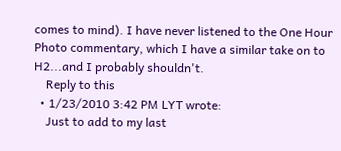comes to mind). I have never listened to the One Hour Photo commentary, which I have a similar take on to H2...and I probably shouldn't.
    Reply to this
  • 1/23/2010 3:42 PM LYT wrote:
    Just to add to my last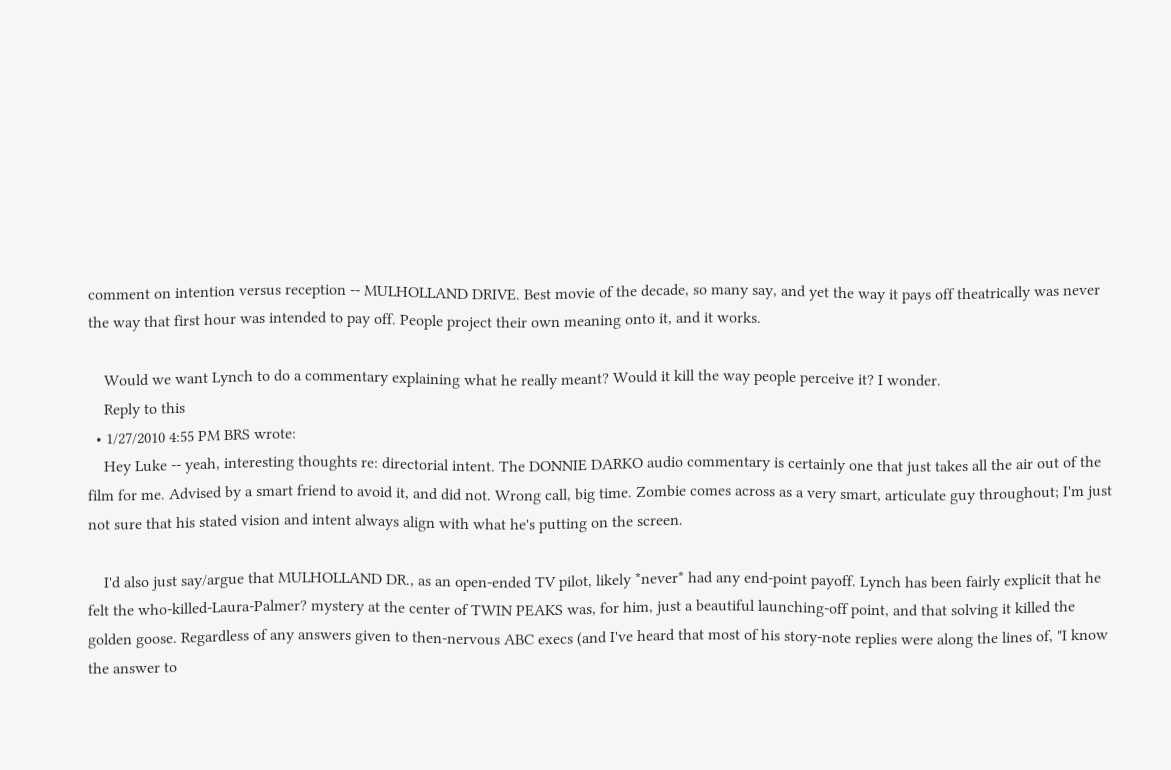comment on intention versus reception -- MULHOLLAND DRIVE. Best movie of the decade, so many say, and yet the way it pays off theatrically was never the way that first hour was intended to pay off. People project their own meaning onto it, and it works.

    Would we want Lynch to do a commentary explaining what he really meant? Would it kill the way people perceive it? I wonder.
    Reply to this
  • 1/27/2010 4:55 PM BRS wrote:
    Hey Luke -- yeah, interesting thoughts re: directorial intent. The DONNIE DARKO audio commentary is certainly one that just takes all the air out of the film for me. Advised by a smart friend to avoid it, and did not. Wrong call, big time. Zombie comes across as a very smart, articulate guy throughout; I'm just not sure that his stated vision and intent always align with what he's putting on the screen.

    I'd also just say/argue that MULHOLLAND DR., as an open-ended TV pilot, likely *never* had any end-point payoff. Lynch has been fairly explicit that he felt the who-killed-Laura-Palmer? mystery at the center of TWIN PEAKS was, for him, just a beautiful launching-off point, and that solving it killed the golden goose. Regardless of any answers given to then-nervous ABC execs (and I've heard that most of his story-note replies were along the lines of, "I know the answer to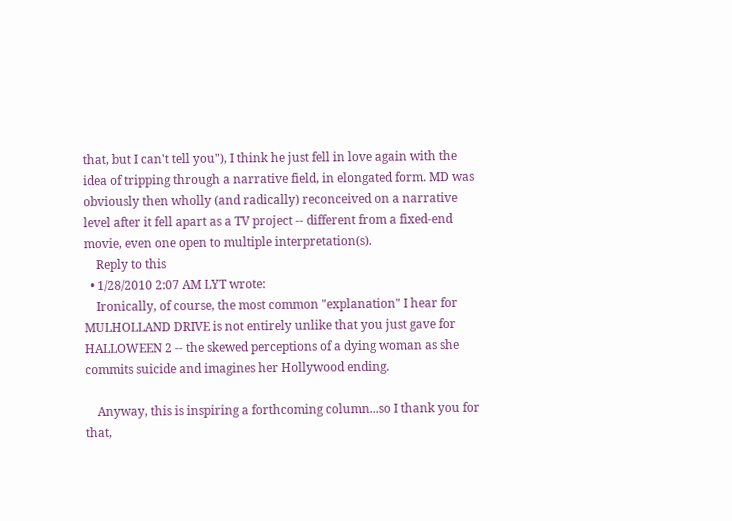that, but I can't tell you"), I think he just fell in love again with the idea of tripping through a narrative field, in elongated form. MD was obviously then wholly (and radically) reconceived on a narrative level after it fell apart as a TV project -- different from a fixed-end movie, even one open to multiple interpretation(s).
    Reply to this
  • 1/28/2010 2:07 AM LYT wrote:
    Ironically, of course, the most common "explanation" I hear for MULHOLLAND DRIVE is not entirely unlike that you just gave for HALLOWEEN 2 -- the skewed perceptions of a dying woman as she commits suicide and imagines her Hollywood ending.

    Anyway, this is inspiring a forthcoming column...so I thank you for that,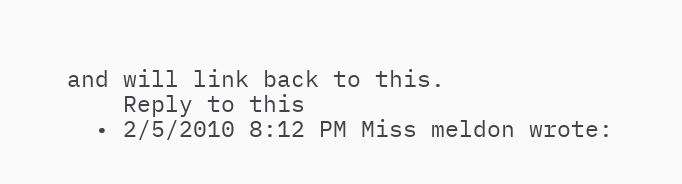and will link back to this.
    Reply to this
  • 2/5/2010 8:12 PM Miss meldon wrote: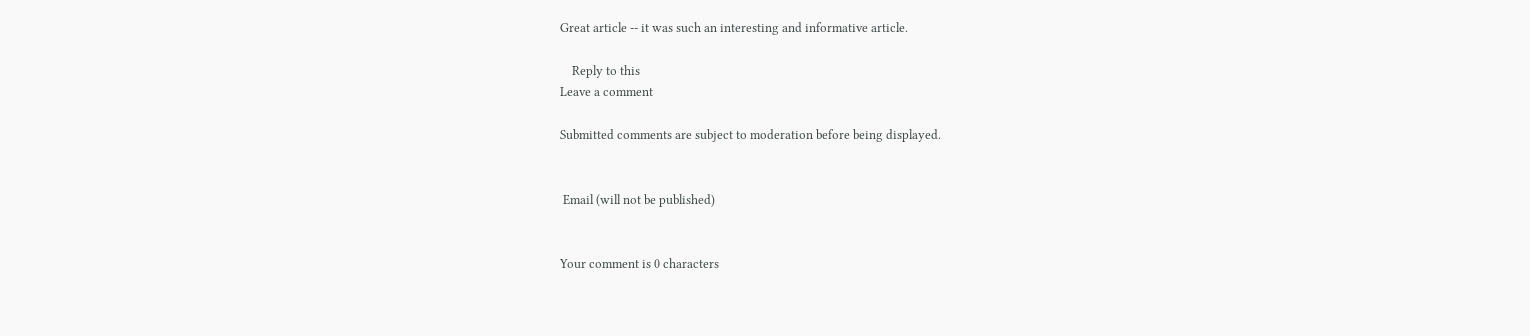Great article -- it was such an interesting and informative article.

    Reply to this
Leave a comment

Submitted comments are subject to moderation before being displayed.


 Email (will not be published)


Your comment is 0 characters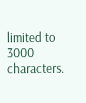limited to 3000 characters.